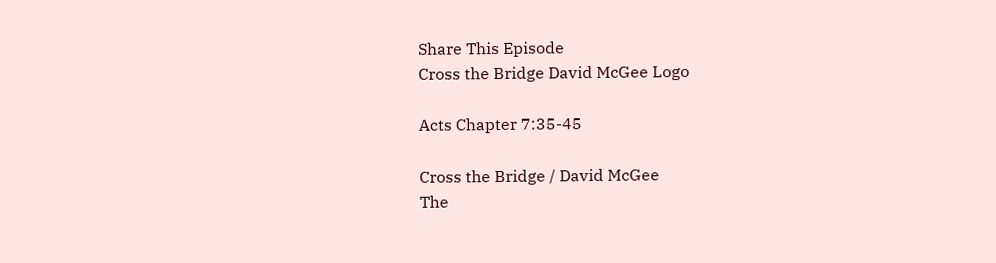Share This Episode
Cross the Bridge David McGee Logo

Acts Chapter 7:35-45

Cross the Bridge / David McGee
The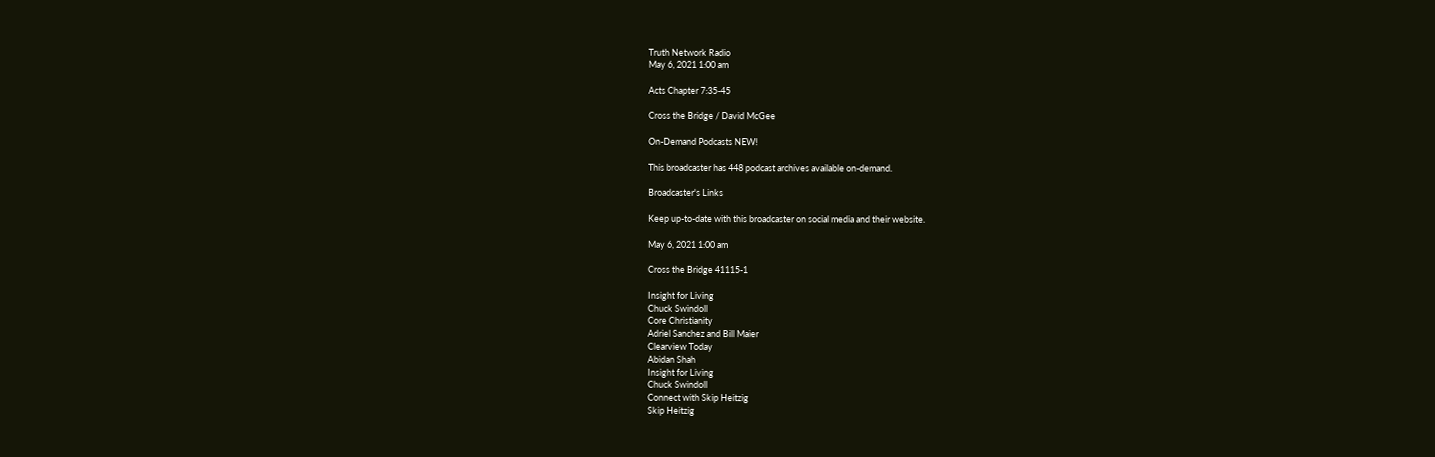Truth Network Radio
May 6, 2021 1:00 am

Acts Chapter 7:35-45

Cross the Bridge / David McGee

On-Demand Podcasts NEW!

This broadcaster has 448 podcast archives available on-demand.

Broadcaster's Links

Keep up-to-date with this broadcaster on social media and their website.

May 6, 2021 1:00 am

Cross the Bridge 41115-1

Insight for Living
Chuck Swindoll
Core Christianity
Adriel Sanchez and Bill Maier
Clearview Today
Abidan Shah
Insight for Living
Chuck Swindoll
Connect with Skip Heitzig
Skip Heitzig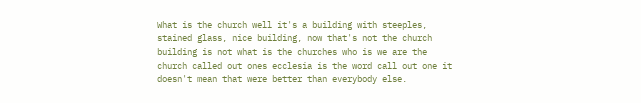What is the church well it's a building with steeples, stained glass, nice building, now that's not the church building is not what is the churches who is we are the church called out ones ecclesia is the word call out one it doesn't mean that were better than everybody else.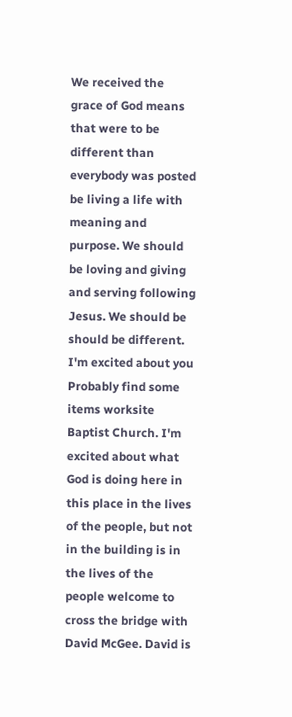We received the grace of God means that were to be different than everybody was posted be living a life with meaning and purpose. We should be loving and giving and serving following Jesus. We should be should be different. I'm excited about you Probably find some items worksite Baptist Church. I'm excited about what God is doing here in this place in the lives of the people, but not in the building is in the lives of the people welcome to cross the bridge with David McGee. David is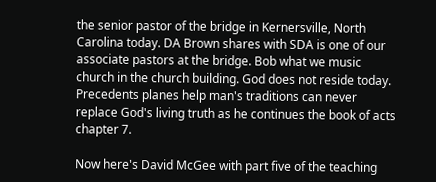the senior pastor of the bridge in Kernersville, North Carolina today. DA Brown shares with SDA is one of our associate pastors at the bridge. Bob what we music church in the church building. God does not reside today. Precedents planes help man's traditions can never replace God's living truth as he continues the book of acts chapter 7.

Now here's David McGee with part five of the teaching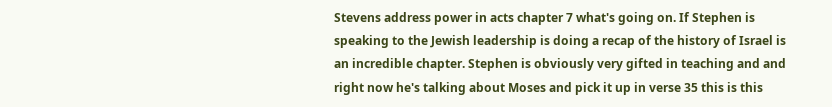Stevens address power in acts chapter 7 what's going on. If Stephen is speaking to the Jewish leadership is doing a recap of the history of Israel is an incredible chapter. Stephen is obviously very gifted in teaching and and right now he's talking about Moses and pick it up in verse 35 this is this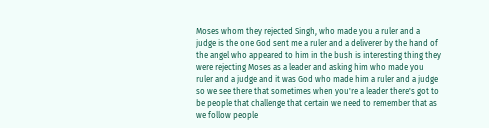Moses whom they rejected Singh, who made you a ruler and a judge is the one God sent me a ruler and a deliverer by the hand of the angel who appeared to him in the bush is interesting thing they were rejecting Moses as a leader and asking him who made you ruler and a judge and it was God who made him a ruler and a judge so we see there that sometimes when you're a leader there's got to be people that challenge that certain we need to remember that as we follow people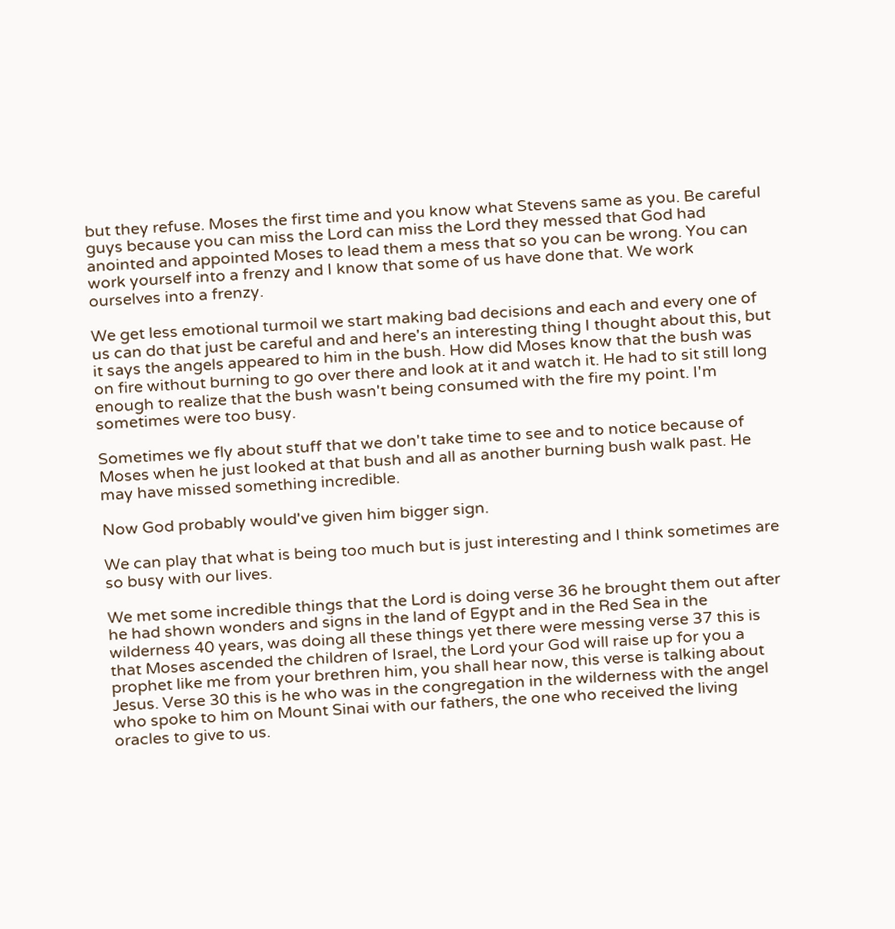but they refuse. Moses the first time and you know what Stevens same as you. Be careful guys because you can miss the Lord can miss the Lord they messed that God had anointed and appointed Moses to lead them a mess that so you can be wrong. You can work yourself into a frenzy and I know that some of us have done that. We work ourselves into a frenzy.

We get less emotional turmoil we start making bad decisions and each and every one of us can do that just be careful and and here's an interesting thing I thought about this, but it says the angels appeared to him in the bush. How did Moses know that the bush was on fire without burning to go over there and look at it and watch it. He had to sit still long enough to realize that the bush wasn't being consumed with the fire my point. I'm sometimes were too busy.

Sometimes we fly about stuff that we don't take time to see and to notice because of Moses when he just looked at that bush and all as another burning bush walk past. He may have missed something incredible.

Now God probably would've given him bigger sign.

We can play that what is being too much but is just interesting and I think sometimes are so busy with our lives.

We met some incredible things that the Lord is doing verse 36 he brought them out after he had shown wonders and signs in the land of Egypt and in the Red Sea in the wilderness 40 years, was doing all these things yet there were messing verse 37 this is that Moses ascended the children of Israel, the Lord your God will raise up for you a prophet like me from your brethren him, you shall hear now, this verse is talking about Jesus. Verse 30 this is he who was in the congregation in the wilderness with the angel who spoke to him on Mount Sinai with our fathers, the one who received the living oracles to give to us.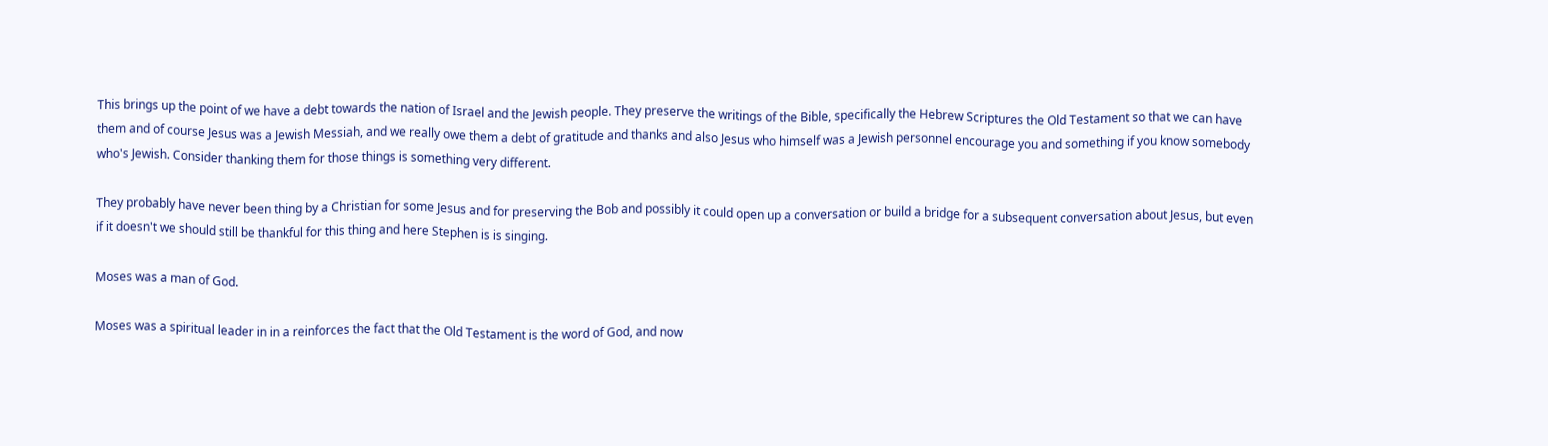This brings up the point of we have a debt towards the nation of Israel and the Jewish people. They preserve the writings of the Bible, specifically the Hebrew Scriptures the Old Testament so that we can have them and of course Jesus was a Jewish Messiah, and we really owe them a debt of gratitude and thanks and also Jesus who himself was a Jewish personnel encourage you and something if you know somebody who's Jewish. Consider thanking them for those things is something very different.

They probably have never been thing by a Christian for some Jesus and for preserving the Bob and possibly it could open up a conversation or build a bridge for a subsequent conversation about Jesus, but even if it doesn't we should still be thankful for this thing and here Stephen is is singing.

Moses was a man of God.

Moses was a spiritual leader in in a reinforces the fact that the Old Testament is the word of God, and now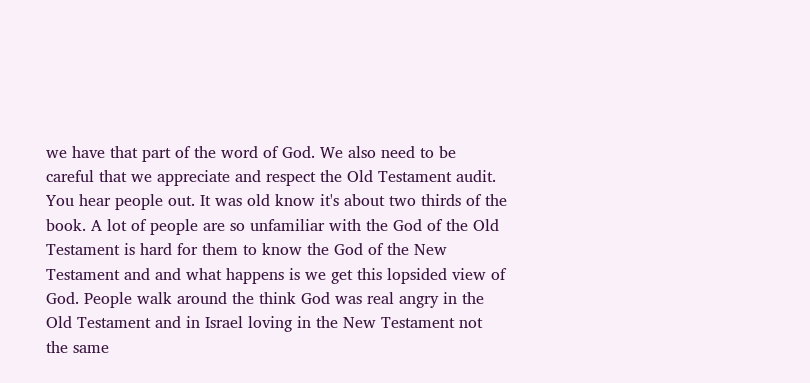we have that part of the word of God. We also need to be careful that we appreciate and respect the Old Testament audit. You hear people out. It was old know it's about two thirds of the book. A lot of people are so unfamiliar with the God of the Old Testament is hard for them to know the God of the New Testament and and what happens is we get this lopsided view of God. People walk around the think God was real angry in the Old Testament and in Israel loving in the New Testament not the same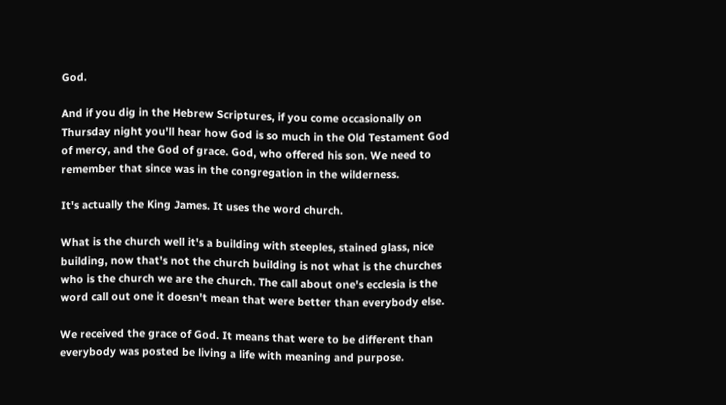God.

And if you dig in the Hebrew Scriptures, if you come occasionally on Thursday night you'll hear how God is so much in the Old Testament God of mercy, and the God of grace. God, who offered his son. We need to remember that since was in the congregation in the wilderness.

It's actually the King James. It uses the word church.

What is the church well it's a building with steeples, stained glass, nice building, now that's not the church building is not what is the churches who is the church we are the church. The call about one's ecclesia is the word call out one it doesn't mean that were better than everybody else.

We received the grace of God. It means that were to be different than everybody was posted be living a life with meaning and purpose.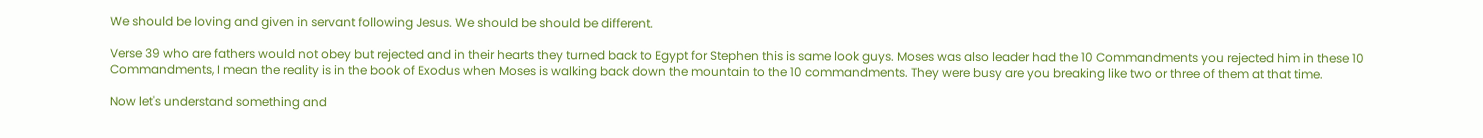We should be loving and given in servant following Jesus. We should be should be different.

Verse 39 who are fathers would not obey but rejected and in their hearts they turned back to Egypt for Stephen this is same look guys. Moses was also leader had the 10 Commandments you rejected him in these 10 Commandments, I mean the reality is in the book of Exodus when Moses is walking back down the mountain to the 10 commandments. They were busy are you breaking like two or three of them at that time.

Now let's understand something and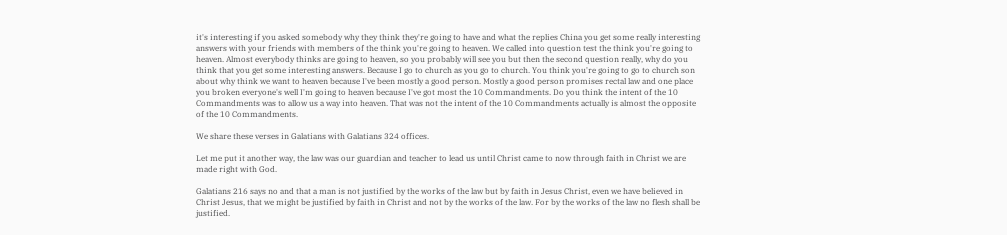it's interesting if you asked somebody why they think they're going to have and what the replies China you get some really interesting answers with your friends with members of the think you're going to heaven. We called into question test the think you're going to heaven. Almost everybody thinks are going to heaven, so you probably will see you but then the second question really, why do you think that you get some interesting answers. Because I go to church as you go to church. You think you're going to go to church son about why think we want to heaven because I've been mostly a good person. Mostly a good person promises rectal law and one place you broken everyone's well I'm going to heaven because I've got most the 10 Commandments. Do you think the intent of the 10 Commandments was to allow us a way into heaven. That was not the intent of the 10 Commandments actually is almost the opposite of the 10 Commandments.

We share these verses in Galatians with Galatians 324 offices.

Let me put it another way, the law was our guardian and teacher to lead us until Christ came to now through faith in Christ we are made right with God.

Galatians 216 says no and that a man is not justified by the works of the law but by faith in Jesus Christ, even we have believed in Christ Jesus, that we might be justified by faith in Christ and not by the works of the law. For by the works of the law no flesh shall be justified.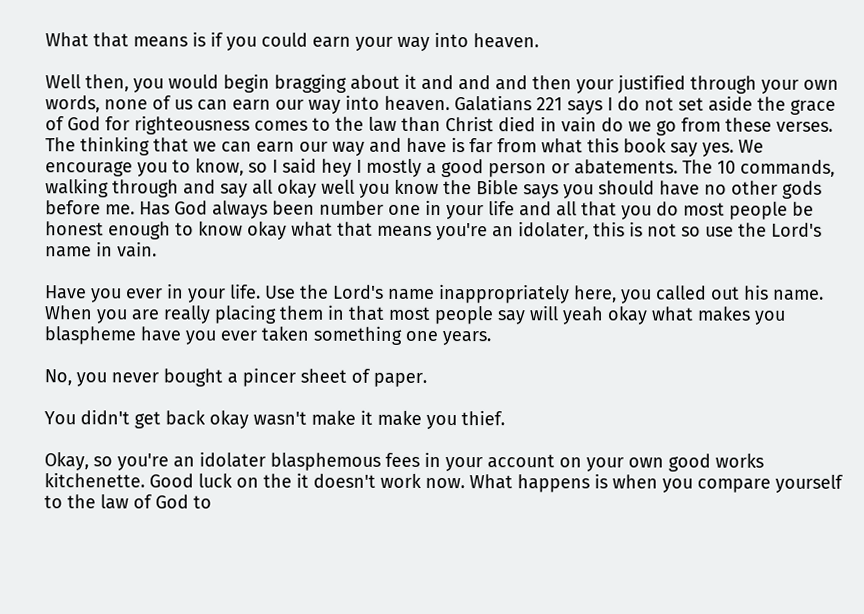What that means is if you could earn your way into heaven.

Well then, you would begin bragging about it and and and then your justified through your own words, none of us can earn our way into heaven. Galatians 221 says I do not set aside the grace of God for righteousness comes to the law than Christ died in vain do we go from these verses. The thinking that we can earn our way and have is far from what this book say yes. We encourage you to know, so I said hey I mostly a good person or abatements. The 10 commands, walking through and say all okay well you know the Bible says you should have no other gods before me. Has God always been number one in your life and all that you do most people be honest enough to know okay what that means you're an idolater, this is not so use the Lord's name in vain.

Have you ever in your life. Use the Lord's name inappropriately here, you called out his name. When you are really placing them in that most people say will yeah okay what makes you blaspheme have you ever taken something one years.

No, you never bought a pincer sheet of paper.

You didn't get back okay wasn't make it make you thief.

Okay, so you're an idolater blasphemous fees in your account on your own good works kitchenette. Good luck on the it doesn't work now. What happens is when you compare yourself to the law of God to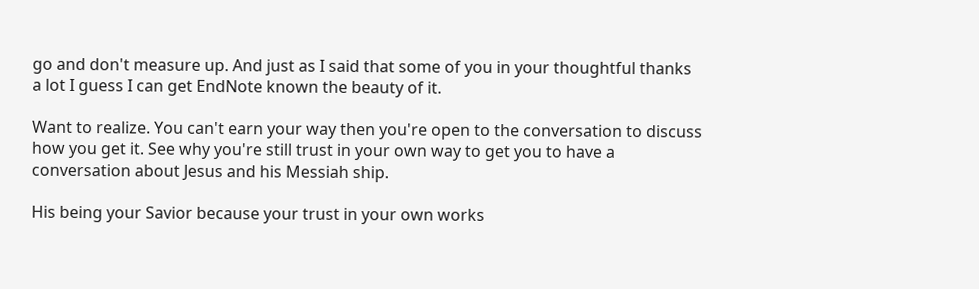go and don't measure up. And just as I said that some of you in your thoughtful thanks a lot I guess I can get EndNote known the beauty of it.

Want to realize. You can't earn your way then you're open to the conversation to discuss how you get it. See why you're still trust in your own way to get you to have a conversation about Jesus and his Messiah ship.

His being your Savior because your trust in your own works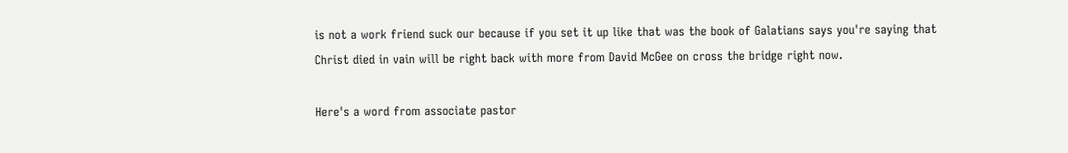is not a work friend suck our because if you set it up like that was the book of Galatians says you're saying that Christ died in vain will be right back with more from David McGee on cross the bridge right now.

Here's a word from associate pastor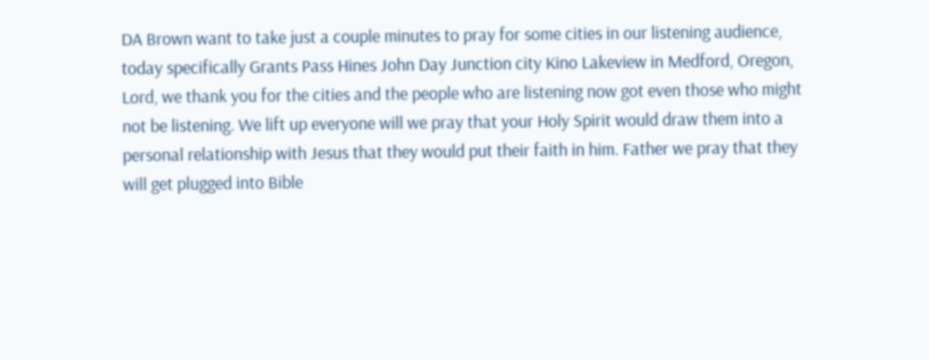DA Brown want to take just a couple minutes to pray for some cities in our listening audience, today specifically Grants Pass Hines John Day Junction city Kino Lakeview in Medford, Oregon, Lord, we thank you for the cities and the people who are listening now got even those who might not be listening. We lift up everyone will we pray that your Holy Spirit would draw them into a personal relationship with Jesus that they would put their faith in him. Father we pray that they will get plugged into Bible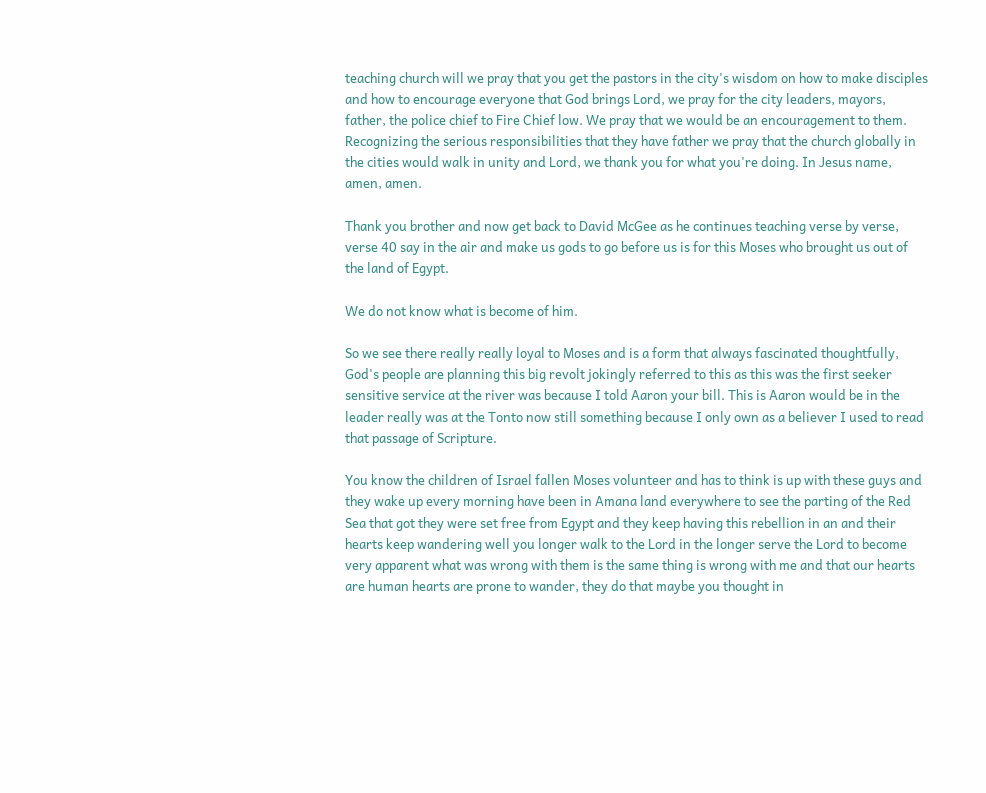teaching church will we pray that you get the pastors in the city's wisdom on how to make disciples and how to encourage everyone that God brings Lord, we pray for the city leaders, mayors, father, the police chief to Fire Chief low. We pray that we would be an encouragement to them. Recognizing the serious responsibilities that they have father we pray that the church globally in the cities would walk in unity and Lord, we thank you for what you're doing. In Jesus name, amen, amen.

Thank you brother and now get back to David McGee as he continues teaching verse by verse, verse 40 say in the air and make us gods to go before us is for this Moses who brought us out of the land of Egypt.

We do not know what is become of him.

So we see there really really loyal to Moses and is a form that always fascinated thoughtfully, God's people are planning this big revolt jokingly referred to this as this was the first seeker sensitive service at the river was because I told Aaron your bill. This is Aaron would be in the leader really was at the Tonto now still something because I only own as a believer I used to read that passage of Scripture.

You know the children of Israel fallen Moses volunteer and has to think is up with these guys and they wake up every morning have been in Amana land everywhere to see the parting of the Red Sea that got they were set free from Egypt and they keep having this rebellion in an and their hearts keep wandering well you longer walk to the Lord in the longer serve the Lord to become very apparent what was wrong with them is the same thing is wrong with me and that our hearts are human hearts are prone to wander, they do that maybe you thought in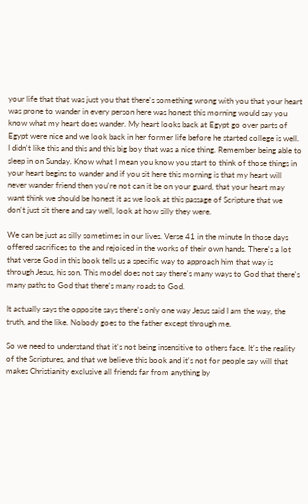your life that that was just you that there's something wrong with you that your heart was prone to wander in every person here was honest this morning would say you know what my heart does wander. My heart looks back at Egypt go over parts of Egypt were nice and we look back in her former life before he started college is well. I didn't like this and this and this big boy that was a nice thing. Remember being able to sleep in on Sunday. Know what I mean you know you start to think of those things in your heart begins to wander and if you sit here this morning is that my heart will never wander friend then you're not can it be on your guard, that your heart may want think we should be honest it as we look at this passage of Scripture that we don't just sit there and say well, look at how silly they were.

We can be just as silly sometimes in our lives. Verse 41 in the minute In those days offered sacrifices to the and rejoiced in the works of their own hands. There's a lot that verse God in this book tells us a specific way to approach him that way is through Jesus, his son. This model does not say there's many ways to God that there's many paths to God that there's many roads to God.

It actually says the opposite says there's only one way Jesus said I am the way, the truth, and the like. Nobody goes to the father except through me.

So we need to understand that it's not being insensitive to others face. It's the reality of the Scriptures, and that we believe this book and it's not for people say will that makes Christianity exclusive all friends far from anything by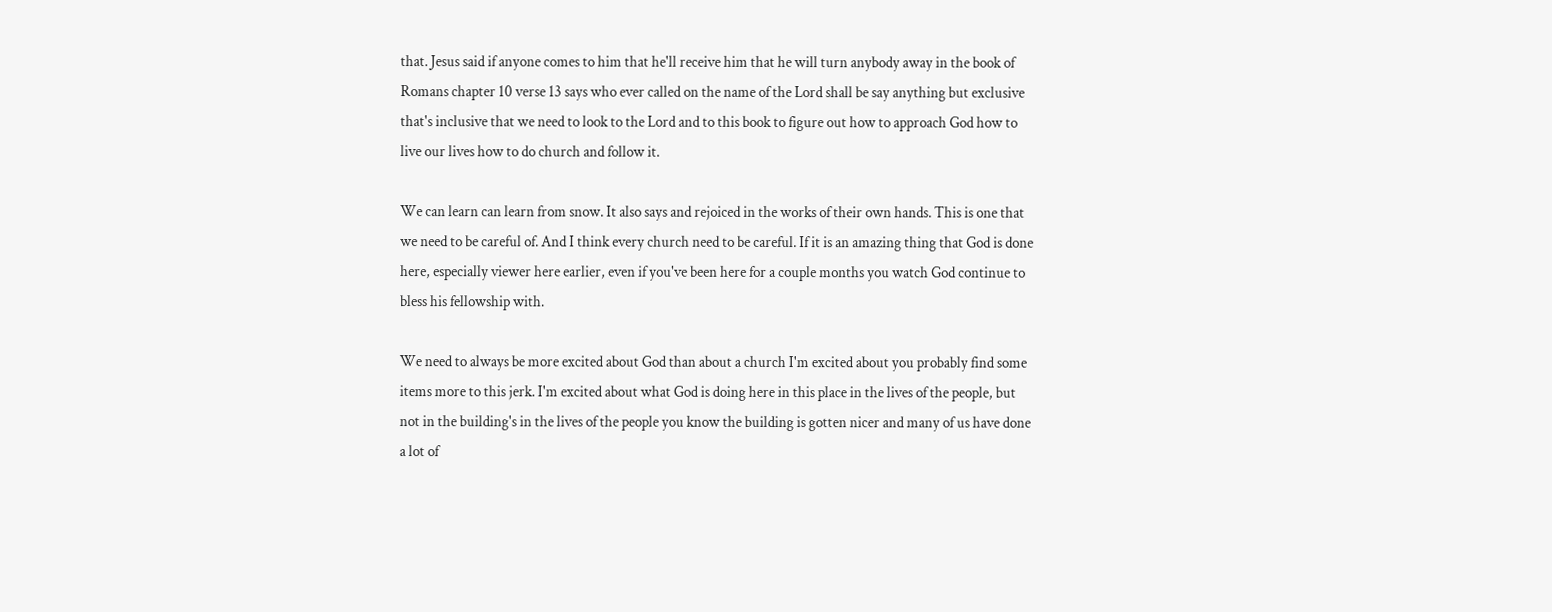that. Jesus said if anyone comes to him that he'll receive him that he will turn anybody away in the book of Romans chapter 10 verse 13 says who ever called on the name of the Lord shall be say anything but exclusive that's inclusive that we need to look to the Lord and to this book to figure out how to approach God how to live our lives how to do church and follow it.

We can learn can learn from snow. It also says and rejoiced in the works of their own hands. This is one that we need to be careful of. And I think every church need to be careful. If it is an amazing thing that God is done here, especially viewer here earlier, even if you've been here for a couple months you watch God continue to bless his fellowship with.

We need to always be more excited about God than about a church I'm excited about you probably find some items more to this jerk. I'm excited about what God is doing here in this place in the lives of the people, but not in the building's in the lives of the people you know the building is gotten nicer and many of us have done a lot of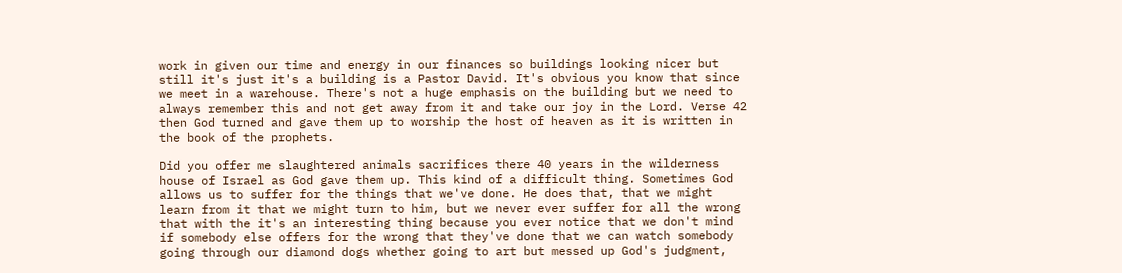work in given our time and energy in our finances so buildings looking nicer but still it's just it's a building is a Pastor David. It's obvious you know that since we meet in a warehouse. There's not a huge emphasis on the building but we need to always remember this and not get away from it and take our joy in the Lord. Verse 42 then God turned and gave them up to worship the host of heaven as it is written in the book of the prophets.

Did you offer me slaughtered animals sacrifices there 40 years in the wilderness house of Israel as God gave them up. This kind of a difficult thing. Sometimes God allows us to suffer for the things that we've done. He does that, that we might learn from it that we might turn to him, but we never ever suffer for all the wrong that with the it's an interesting thing because you ever notice that we don't mind if somebody else offers for the wrong that they've done that we can watch somebody going through our diamond dogs whether going to art but messed up God's judgment,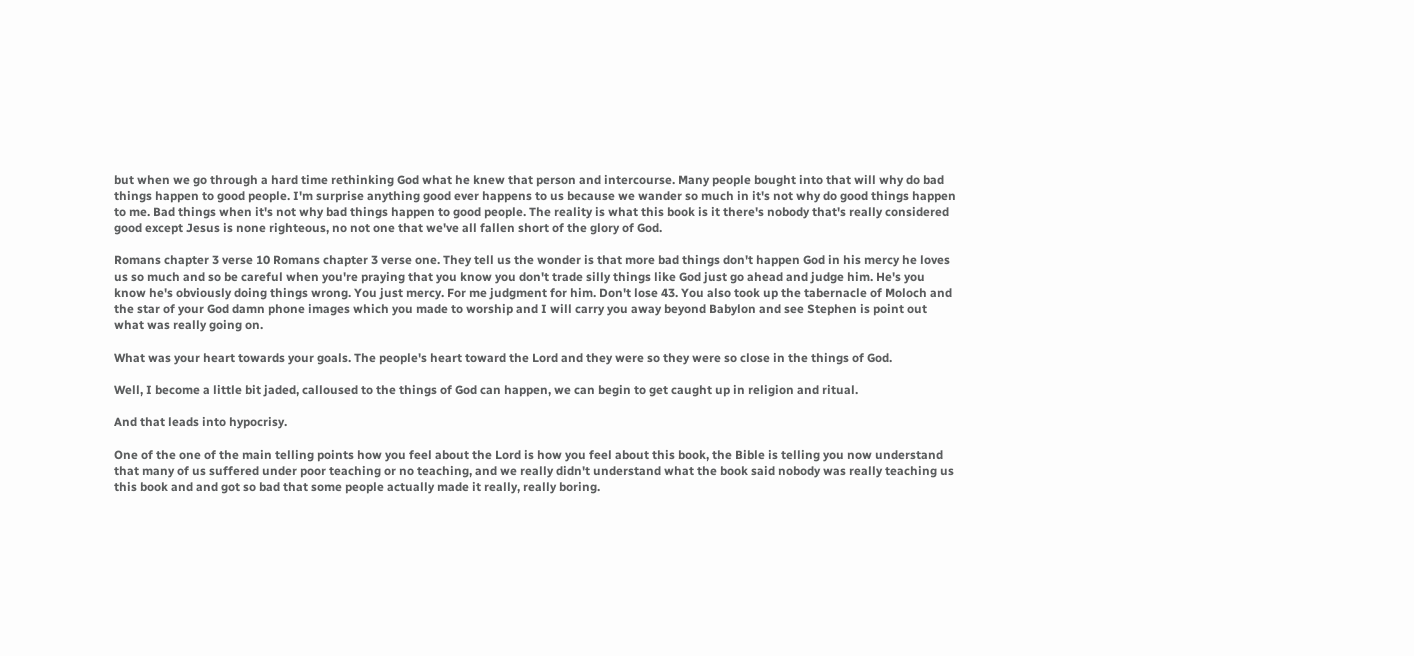but when we go through a hard time rethinking God what he knew that person and intercourse. Many people bought into that will why do bad things happen to good people. I'm surprise anything good ever happens to us because we wander so much in it's not why do good things happen to me. Bad things when it's not why bad things happen to good people. The reality is what this book is it there's nobody that's really considered good except Jesus is none righteous, no not one that we've all fallen short of the glory of God.

Romans chapter 3 verse 10 Romans chapter 3 verse one. They tell us the wonder is that more bad things don't happen God in his mercy he loves us so much and so be careful when you're praying that you know you don't trade silly things like God just go ahead and judge him. He's you know he's obviously doing things wrong. You just mercy. For me judgment for him. Don't lose 43. You also took up the tabernacle of Moloch and the star of your God damn phone images which you made to worship and I will carry you away beyond Babylon and see Stephen is point out what was really going on.

What was your heart towards your goals. The people's heart toward the Lord and they were so they were so close in the things of God.

Well, I become a little bit jaded, calloused to the things of God can happen, we can begin to get caught up in religion and ritual.

And that leads into hypocrisy.

One of the one of the main telling points how you feel about the Lord is how you feel about this book, the Bible is telling you now understand that many of us suffered under poor teaching or no teaching, and we really didn't understand what the book said nobody was really teaching us this book and and got so bad that some people actually made it really, really boring.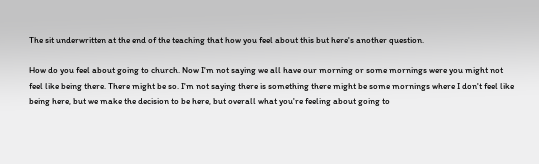The sit underwritten at the end of the teaching that how you feel about this but here's another question.

How do you feel about going to church. Now I'm not saying we all have our morning or some mornings were you might not feel like being there. There might be so. I'm not saying there is something there might be some mornings where I don't feel like being here, but we make the decision to be here, but overall what you're feeling about going to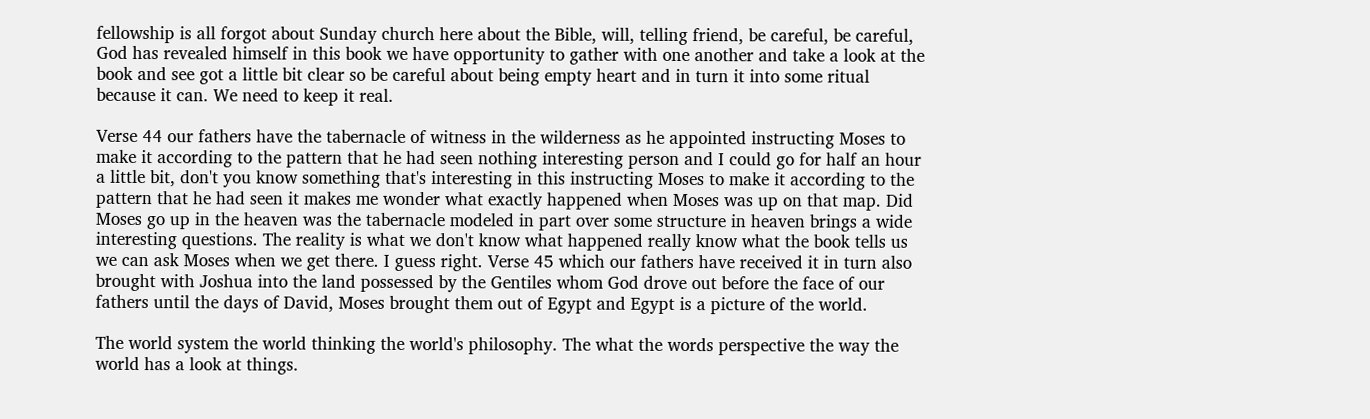fellowship is all forgot about Sunday church here about the Bible, will, telling friend, be careful, be careful, God has revealed himself in this book we have opportunity to gather with one another and take a look at the book and see got a little bit clear so be careful about being empty heart and in turn it into some ritual because it can. We need to keep it real.

Verse 44 our fathers have the tabernacle of witness in the wilderness as he appointed instructing Moses to make it according to the pattern that he had seen nothing interesting person and I could go for half an hour a little bit, don't you know something that's interesting in this instructing Moses to make it according to the pattern that he had seen it makes me wonder what exactly happened when Moses was up on that map. Did Moses go up in the heaven was the tabernacle modeled in part over some structure in heaven brings a wide interesting questions. The reality is what we don't know what happened really know what the book tells us we can ask Moses when we get there. I guess right. Verse 45 which our fathers have received it in turn also brought with Joshua into the land possessed by the Gentiles whom God drove out before the face of our fathers until the days of David, Moses brought them out of Egypt and Egypt is a picture of the world.

The world system the world thinking the world's philosophy. The what the words perspective the way the world has a look at things.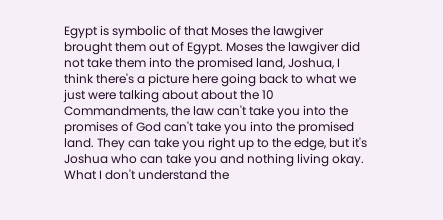Egypt is symbolic of that Moses the lawgiver brought them out of Egypt. Moses the lawgiver did not take them into the promised land, Joshua, I think there's a picture here going back to what we just were talking about about the 10 Commandments, the law can't take you into the promises of God can't take you into the promised land. They can take you right up to the edge, but it's Joshua who can take you and nothing living okay. What I don't understand the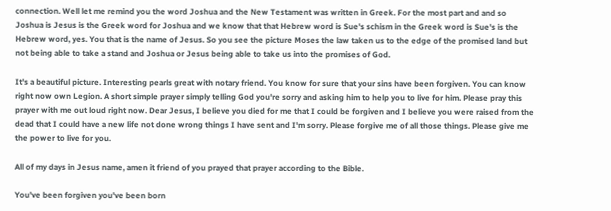connection. Well let me remind you the word Joshua and the New Testament was written in Greek. For the most part and and so Joshua is Jesus is the Greek word for Joshua and we know that that Hebrew word is Sue's schism in the Greek word is Sue's is the Hebrew word, yes. You that is the name of Jesus. So you see the picture Moses the law taken us to the edge of the promised land but not being able to take a stand and Joshua or Jesus being able to take us into the promises of God.

It's a beautiful picture. Interesting pearls great with notary friend. You know for sure that your sins have been forgiven. You can know right now own Legion. A short simple prayer simply telling God you're sorry and asking him to help you to live for him. Please pray this prayer with me out loud right now. Dear Jesus, I believe you died for me that I could be forgiven and I believe you were raised from the dead that I could have a new life not done wrong things I have sent and I'm sorry. Please forgive me of all those things. Please give me the power to live for you.

All of my days in Jesus name, amen it friend of you prayed that prayer according to the Bible.

You've been forgiven you've been born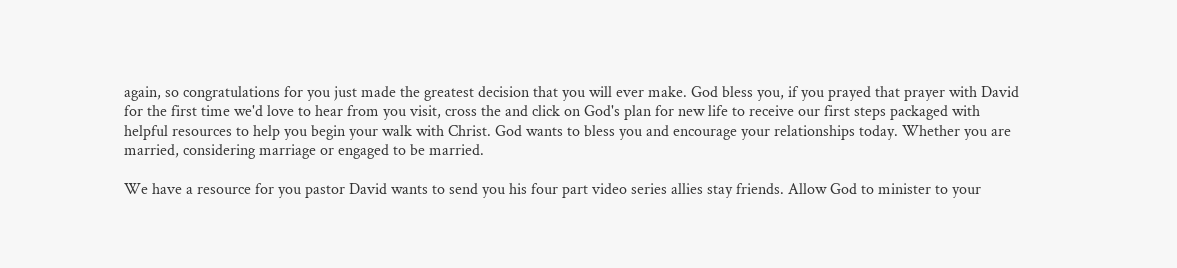again, so congratulations for you just made the greatest decision that you will ever make. God bless you, if you prayed that prayer with David for the first time we'd love to hear from you visit, cross the and click on God's plan for new life to receive our first steps packaged with helpful resources to help you begin your walk with Christ. God wants to bless you and encourage your relationships today. Whether you are married, considering marriage or engaged to be married.

We have a resource for you pastor David wants to send you his four part video series allies stay friends. Allow God to minister to your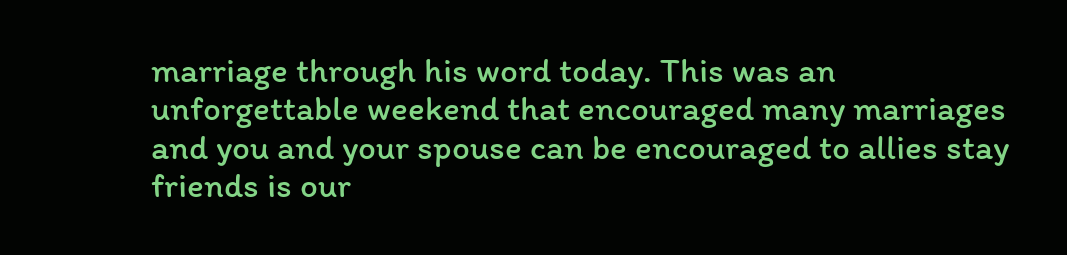marriage through his word today. This was an unforgettable weekend that encouraged many marriages and you and your spouse can be encouraged to allies stay friends is our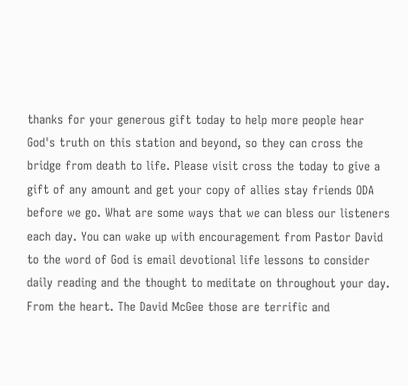thanks for your generous gift today to help more people hear God's truth on this station and beyond, so they can cross the bridge from death to life. Please visit cross the today to give a gift of any amount and get your copy of allies stay friends ODA before we go. What are some ways that we can bless our listeners each day. You can wake up with encouragement from Pastor David to the word of God is email devotional life lessons to consider daily reading and the thought to meditate on throughout your day. From the heart. The David McGee those are terrific and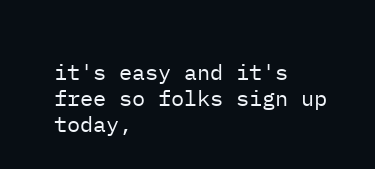it's easy and it's free so folks sign up today,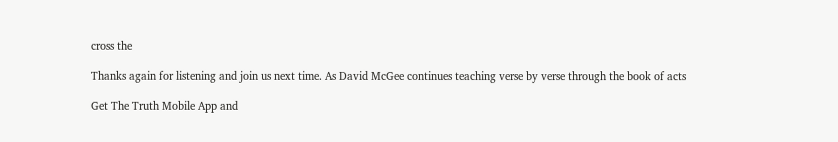cross the

Thanks again for listening and join us next time. As David McGee continues teaching verse by verse through the book of acts

Get The Truth Mobile App and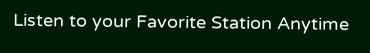Listen to your Favorite Station Anytime